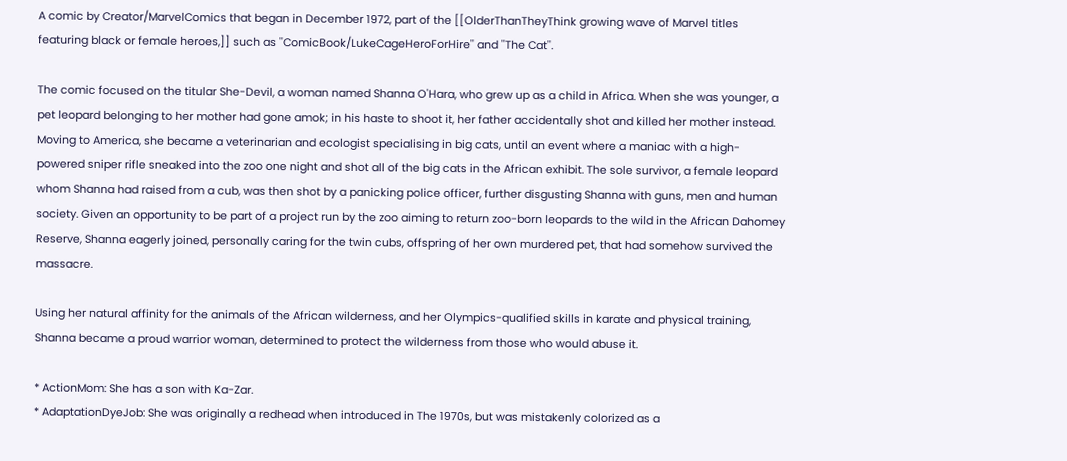A comic by Creator/MarvelComics that began in December 1972, part of the [[OlderThanTheyThink growing wave of Marvel titles featuring black or female heroes,]] such as ''ComicBook/LukeCageHeroForHire'' and ''The Cat''.

The comic focused on the titular She-Devil, a woman named Shanna O'Hara, who grew up as a child in Africa. When she was younger, a pet leopard belonging to her mother had gone amok; in his haste to shoot it, her father accidentally shot and killed her mother instead. Moving to America, she became a veterinarian and ecologist specialising in big cats, until an event where a maniac with a high-powered sniper rifle sneaked into the zoo one night and shot all of the big cats in the African exhibit. The sole survivor, a female leopard whom Shanna had raised from a cub, was then shot by a panicking police officer, further disgusting Shanna with guns, men and human society. Given an opportunity to be part of a project run by the zoo aiming to return zoo-born leopards to the wild in the African Dahomey Reserve, Shanna eagerly joined, personally caring for the twin cubs, offspring of her own murdered pet, that had somehow survived the massacre.

Using her natural affinity for the animals of the African wilderness, and her Olympics-qualified skills in karate and physical training, Shanna became a proud warrior woman, determined to protect the wilderness from those who would abuse it.

* ActionMom: She has a son with Ka-Zar.
* AdaptationDyeJob: She was originally a redhead when introduced in The 1970s, but was mistakenly colorized as a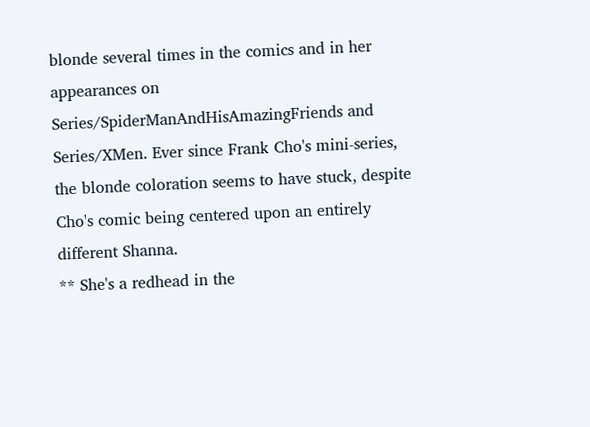blonde several times in the comics and in her appearances on Series/SpiderManAndHisAmazingFriends and Series/XMen. Ever since Frank Cho's mini-series, the blonde coloration seems to have stuck, despite Cho's comic being centered upon an entirely different Shanna.
** She's a redhead in the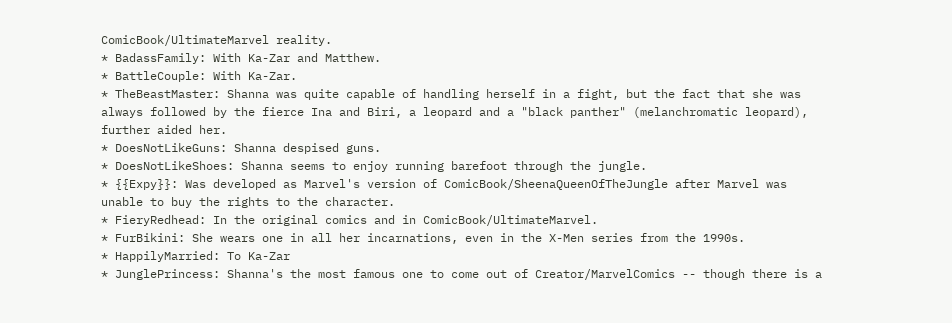ComicBook/UltimateMarvel reality.
* BadassFamily: With Ka-Zar and Matthew.
* BattleCouple: With Ka-Zar.
* TheBeastMaster: Shanna was quite capable of handling herself in a fight, but the fact that she was always followed by the fierce Ina and Biri, a leopard and a "black panther" (melanchromatic leopard), further aided her.
* DoesNotLikeGuns: Shanna despised guns.
* DoesNotLikeShoes: Shanna seems to enjoy running barefoot through the jungle.
* {{Expy}}: Was developed as Marvel's version of ComicBook/SheenaQueenOfTheJungle after Marvel was unable to buy the rights to the character.
* FieryRedhead: In the original comics and in ComicBook/UltimateMarvel.
* FurBikini: She wears one in all her incarnations, even in the X-Men series from the 1990s.
* HappilyMarried: To Ka-Zar
* JunglePrincess: Shanna's the most famous one to come out of Creator/MarvelComics -- though there is a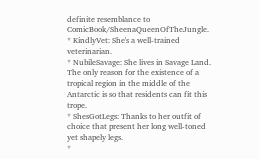definite resemblance to ComicBook/SheenaQueenOfTheJungle.
* KindlyVet: She's a well-trained veterinarian.
* NubileSavage: She lives in Savage Land. The only reason for the existence of a tropical region in the middle of the Antarctic is so that residents can fit this trope.
* ShesGotLegs: Thanks to her outfit of choice that present her long well-toned yet shapely legs.
*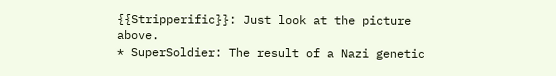{{Stripperific}}: Just look at the picture above.
* SuperSoldier: The result of a Nazi genetic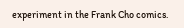experiment in the Frank Cho comics.